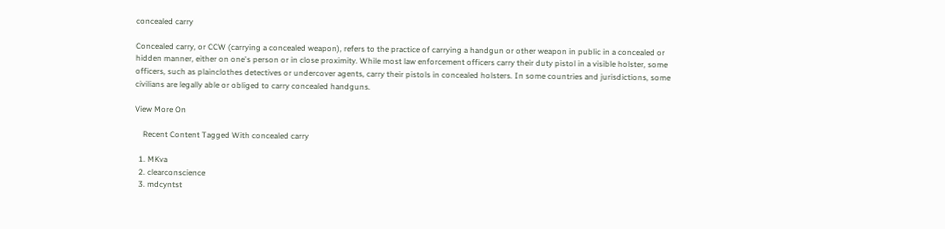concealed carry

Concealed carry, or CCW (carrying a concealed weapon), refers to the practice of carrying a handgun or other weapon in public in a concealed or hidden manner, either on one's person or in close proximity. While most law enforcement officers carry their duty pistol in a visible holster, some officers, such as plainclothes detectives or undercover agents, carry their pistols in concealed holsters. In some countries and jurisdictions, some civilians are legally able or obliged to carry concealed handguns.

View More On

    Recent Content Tagged With concealed carry

  1. MKva
  2. clearconscience
  3. mdcyntst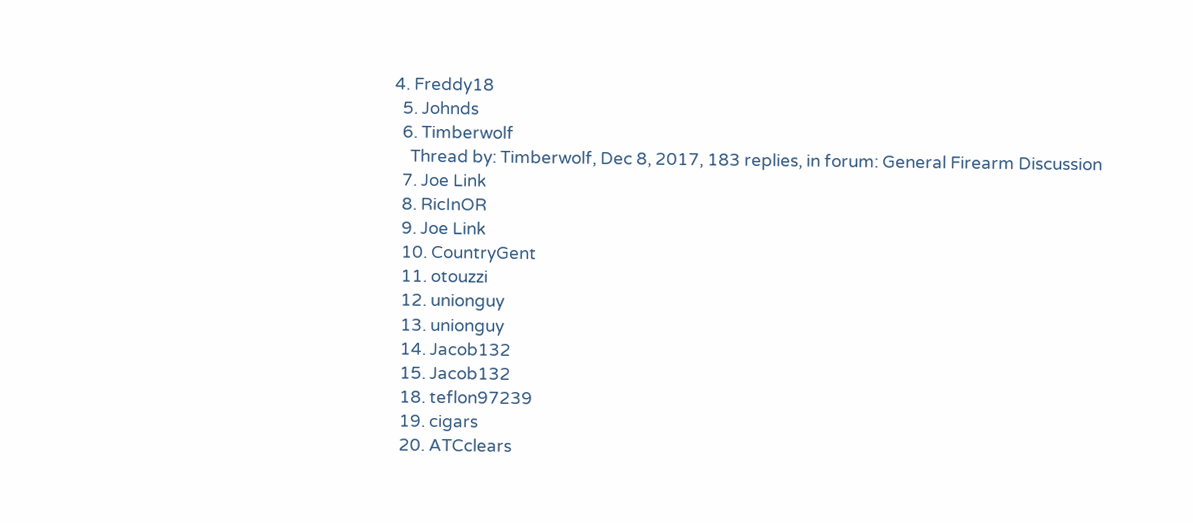4. Freddy18
  5. Johnds
  6. Timberwolf
    Thread by: Timberwolf, Dec 8, 2017, 183 replies, in forum: General Firearm Discussion
  7. Joe Link
  8. RicInOR
  9. Joe Link
  10. CountryGent
  11. otouzzi
  12. unionguy
  13. unionguy
  14. Jacob132
  15. Jacob132
  18. teflon97239
  19. cigars
  20. ATCclears